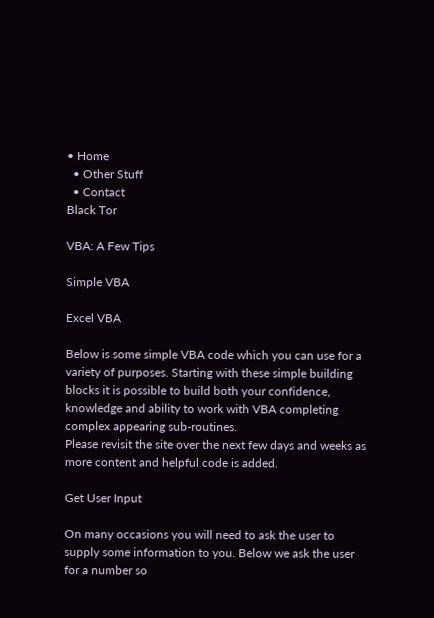• Home
  • Other Stuff
  • Contact
Black Tor

VBA: A Few Tips

Simple VBA

Excel VBA

Below is some simple VBA code which you can use for a variety of purposes. Starting with these simple building blocks it is possible to build both your confidence, knowledge and ability to work with VBA completing complex appearing sub-routines.
Please revisit the site over the next few days and weeks as more content and helpful code is added.

Get User Input

On many occasions you will need to ask the user to supply some information to you. Below we ask the user for a number so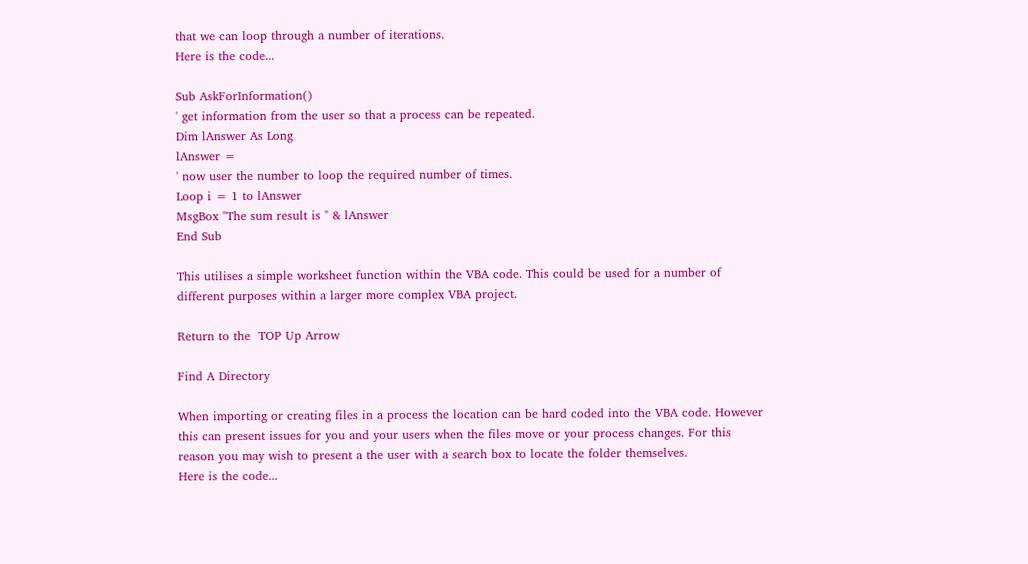that we can loop through a number of iterations.
Here is the code...

Sub AskForInformation()
' get information from the user so that a process can be repeated.
Dim lAnswer As Long
lAnswer =
' now user the number to loop the required number of times.
Loop i = 1 to lAnswer
MsgBox "The sum result is " & lAnswer
End Sub

This utilises a simple worksheet function within the VBA code. This could be used for a number of different purposes within a larger more complex VBA project.

Return to the  TOP Up Arrow

Find A Directory

When importing or creating files in a process the location can be hard coded into the VBA code. However this can present issues for you and your users when the files move or your process changes. For this reason you may wish to present a the user with a search box to locate the folder themselves.
Here is the code...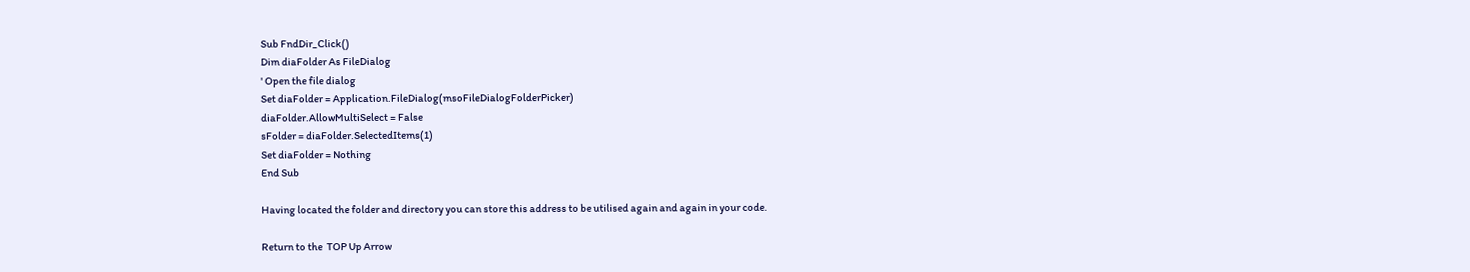Sub FndDir_Click()
Dim diaFolder As FileDialog
' Open the file dialog
Set diaFolder = Application.FileDialog(msoFileDialogFolderPicker)
diaFolder.AllowMultiSelect = False
sFolder = diaFolder.SelectedItems(1)
Set diaFolder = Nothing
End Sub

Having located the folder and directory you can store this address to be utilised again and again in your code.

Return to the  TOP Up Arrow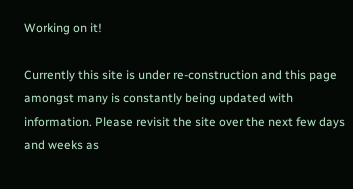Working on it!

Currently this site is under re-construction and this page amongst many is constantly being updated with information. Please revisit the site over the next few days and weeks as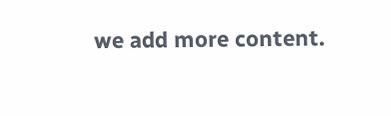we add more content.